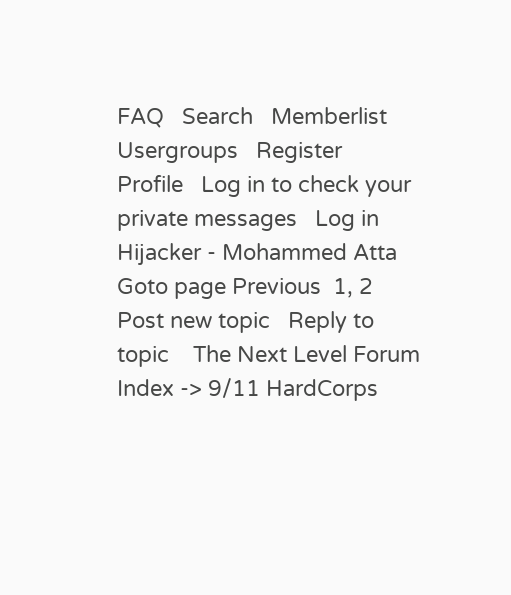FAQ   Search   Memberlist   Usergroups   Register   Profile   Log in to check your private messages   Log in
Hijacker - Mohammed Atta
Goto page Previous  1, 2
Post new topic   Reply to topic    The Next Level Forum Index -> 9/11 HardCorps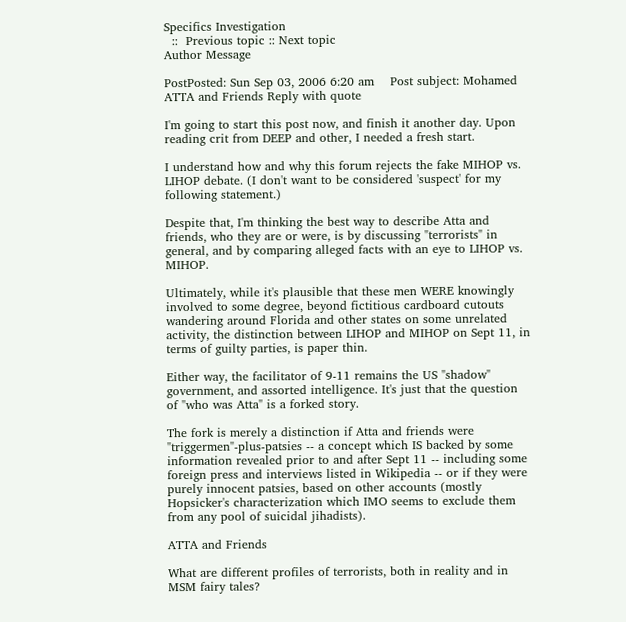Specifics Investigation
  ::  Previous topic :: Next topic
Author Message

PostPosted: Sun Sep 03, 2006 6:20 am    Post subject: Mohamed ATTA and Friends Reply with quote

I'm going to start this post now, and finish it another day. Upon reading crit from DEEP and other, I needed a fresh start.

I understand how and why this forum rejects the fake MIHOP vs. LIHOP debate. (I don't want to be considered 'suspect' for my following statement.)

Despite that, I'm thinking the best way to describe Atta and friends, who they are or were, is by discussing "terrorists" in general, and by comparing alleged facts with an eye to LIHOP vs. MIHOP.

Ultimately, while it's plausible that these men WERE knowingly involved to some degree, beyond fictitious cardboard cutouts wandering around Florida and other states on some unrelated activity, the distinction between LIHOP and MIHOP on Sept 11, in terms of guilty parties, is paper thin.

Either way, the facilitator of 9-11 remains the US "shadow" government, and assorted intelligence. It's just that the question of "who was Atta" is a forked story.

The fork is merely a distinction if Atta and friends were "triggermen"-plus-patsies -- a concept which IS backed by some information revealed prior to and after Sept 11 -- including some foreign press and interviews listed in Wikipedia -- or if they were purely innocent patsies, based on other accounts (mostly Hopsicker's characterization which IMO seems to exclude them from any pool of suicidal jihadists).

ATTA and Friends

What are different profiles of terrorists, both in reality and in MSM fairy tales?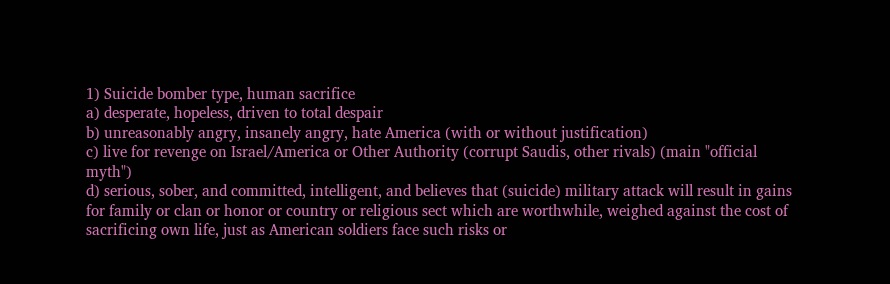1) Suicide bomber type, human sacrifice
a) desperate, hopeless, driven to total despair
b) unreasonably angry, insanely angry, hate America (with or without justification)
c) live for revenge on Israel/America or Other Authority (corrupt Saudis, other rivals) (main "official myth")
d) serious, sober, and committed, intelligent, and believes that (suicide) military attack will result in gains for family or clan or honor or country or religious sect which are worthwhile, weighed against the cost of sacrificing own life, just as American soldiers face such risks or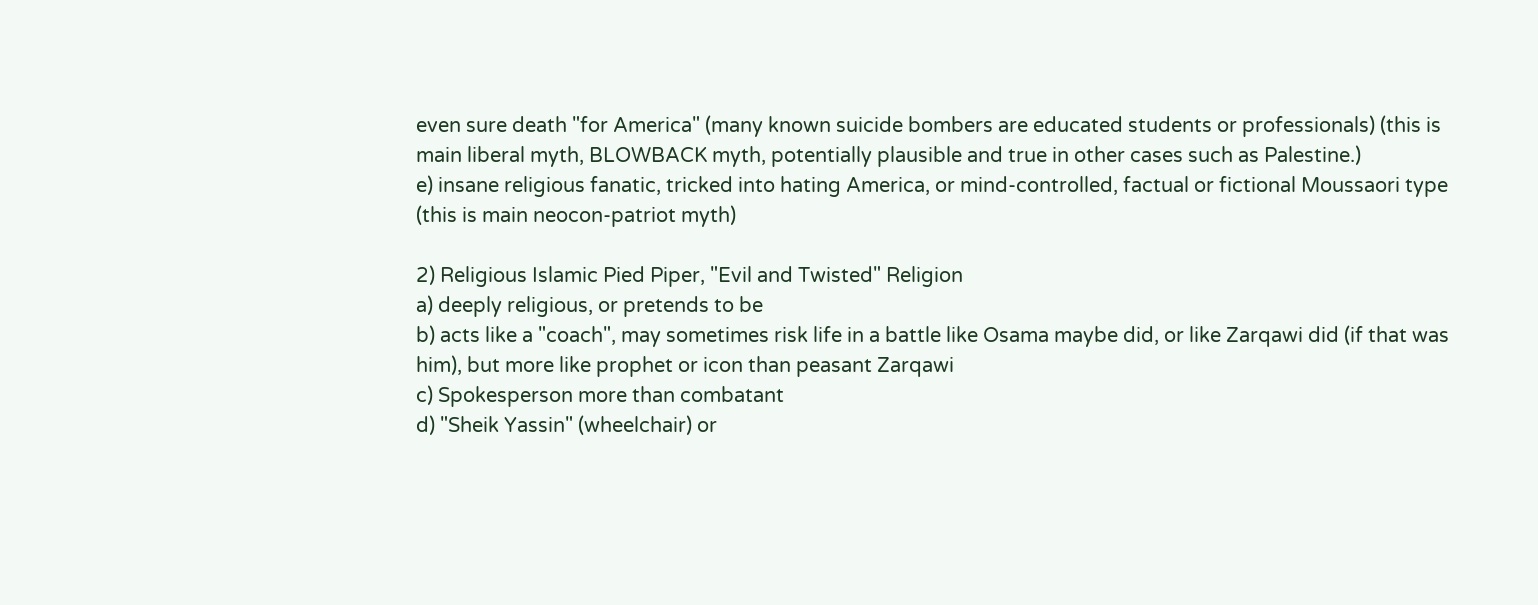even sure death "for America" (many known suicide bombers are educated students or professionals) (this is main liberal myth, BLOWBACK myth, potentially plausible and true in other cases such as Palestine.)
e) insane religious fanatic, tricked into hating America, or mind-controlled, factual or fictional Moussaori type (this is main neocon-patriot myth)

2) Religious Islamic Pied Piper, "Evil and Twisted" Religion
a) deeply religious, or pretends to be
b) acts like a "coach", may sometimes risk life in a battle like Osama maybe did, or like Zarqawi did (if that was him), but more like prophet or icon than peasant Zarqawi
c) Spokesperson more than combatant
d) "Sheik Yassin" (wheelchair) or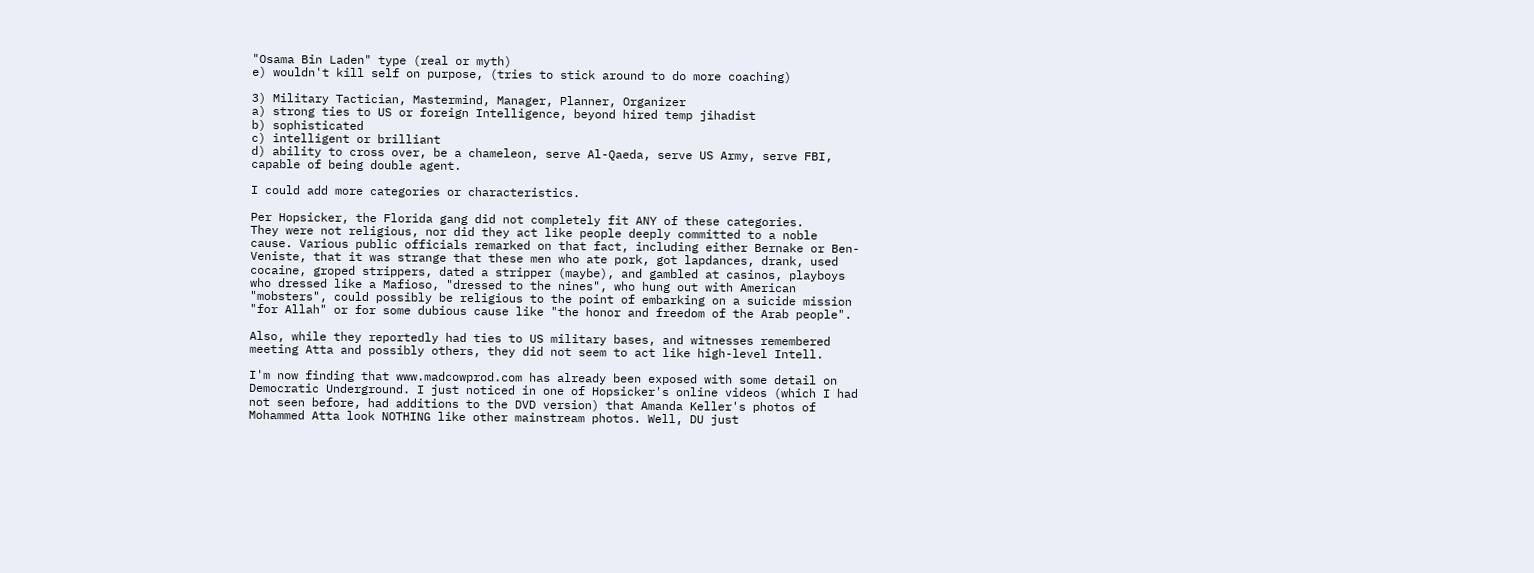"Osama Bin Laden" type (real or myth)
e) wouldn't kill self on purpose, (tries to stick around to do more coaching)

3) Military Tactician, Mastermind, Manager, Planner, Organizer
a) strong ties to US or foreign Intelligence, beyond hired temp jihadist
b) sophisticated
c) intelligent or brilliant
d) ability to cross over, be a chameleon, serve Al-Qaeda, serve US Army, serve FBI, capable of being double agent.

I could add more categories or characteristics.

Per Hopsicker, the Florida gang did not completely fit ANY of these categories.
They were not religious, nor did they act like people deeply committed to a noble cause. Various public officials remarked on that fact, including either Bernake or Ben-Veniste, that it was strange that these men who ate pork, got lapdances, drank, used cocaine, groped strippers, dated a stripper (maybe), and gambled at casinos, playboys who dressed like a Mafioso, "dressed to the nines", who hung out with American "mobsters", could possibly be religious to the point of embarking on a suicide mission "for Allah" or for some dubious cause like "the honor and freedom of the Arab people".

Also, while they reportedly had ties to US military bases, and witnesses remembered meeting Atta and possibly others, they did not seem to act like high-level Intell.

I'm now finding that www.madcowprod.com has already been exposed with some detail on Democratic Underground. I just noticed in one of Hopsicker's online videos (which I had not seen before, had additions to the DVD version) that Amanda Keller's photos of Mohammed Atta look NOTHING like other mainstream photos. Well, DU just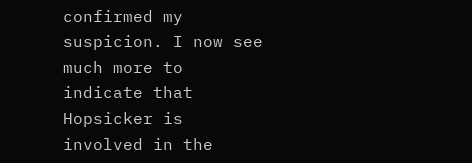confirmed my suspicion. I now see much more to indicate that Hopsicker is involved in the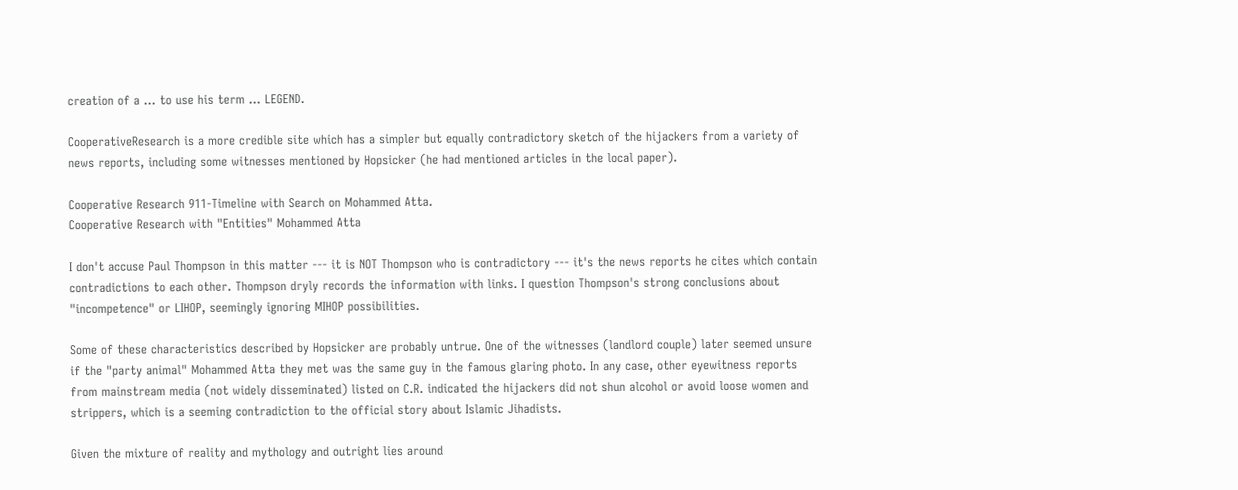creation of a ... to use his term ... LEGEND.

CooperativeResearch is a more credible site which has a simpler but equally contradictory sketch of the hijackers from a variety of news reports, including some witnesses mentioned by Hopsicker (he had mentioned articles in the local paper).

Cooperative Research 911-Timeline with Search on Mohammed Atta.
Cooperative Research with "Entities" Mohammed Atta

I don't accuse Paul Thompson in this matter --- it is NOT Thompson who is contradictory --- it's the news reports he cites which contain contradictions to each other. Thompson dryly records the information with links. I question Thompson's strong conclusions about "incompetence" or LIHOP, seemingly ignoring MIHOP possibilities.

Some of these characteristics described by Hopsicker are probably untrue. One of the witnesses (landlord couple) later seemed unsure if the "party animal" Mohammed Atta they met was the same guy in the famous glaring photo. In any case, other eyewitness reports from mainstream media (not widely disseminated) listed on C.R. indicated the hijackers did not shun alcohol or avoid loose women and strippers, which is a seeming contradiction to the official story about Islamic Jihadists.

Given the mixture of reality and mythology and outright lies around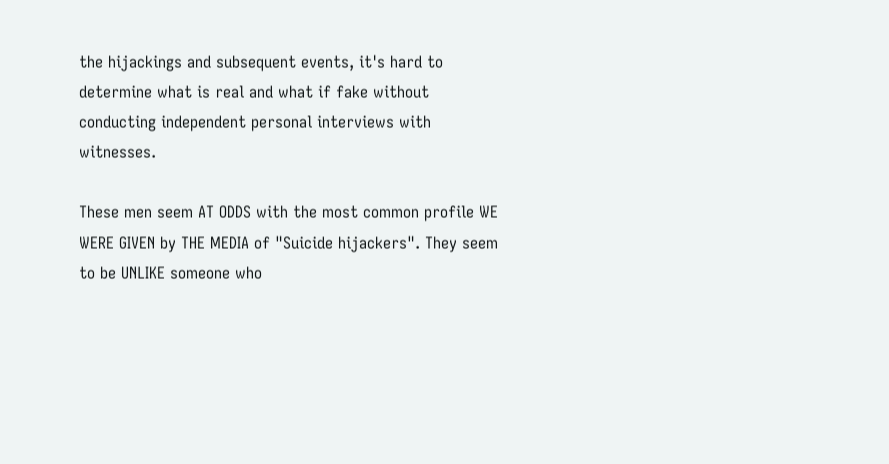the hijackings and subsequent events, it's hard to determine what is real and what if fake without conducting independent personal interviews with witnesses.

These men seem AT ODDS with the most common profile WE WERE GIVEN by THE MEDIA of "Suicide hijackers". They seem to be UNLIKE someone who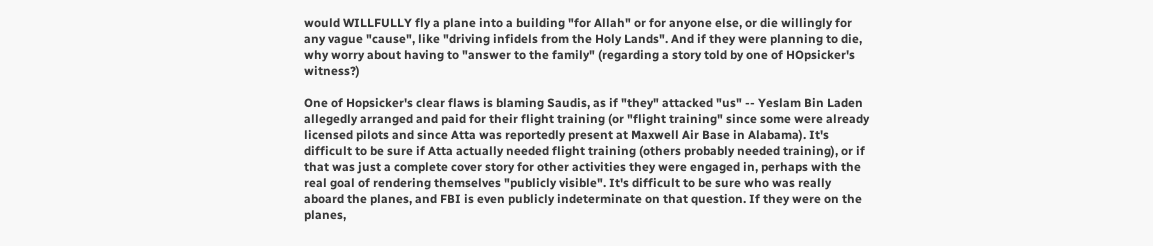would WILLFULLY fly a plane into a building "for Allah" or for anyone else, or die willingly for any vague "cause", like "driving infidels from the Holy Lands". And if they were planning to die, why worry about having to "answer to the family" (regarding a story told by one of HOpsicker's witness?)

One of Hopsicker's clear flaws is blaming Saudis, as if "they" attacked "us" -- Yeslam Bin Laden allegedly arranged and paid for their flight training (or "flight training" since some were already licensed pilots and since Atta was reportedly present at Maxwell Air Base in Alabama). It's difficult to be sure if Atta actually needed flight training (others probably needed training), or if that was just a complete cover story for other activities they were engaged in, perhaps with the real goal of rendering themselves "publicly visible". It's difficult to be sure who was really aboard the planes, and FBI is even publicly indeterminate on that question. If they were on the planes,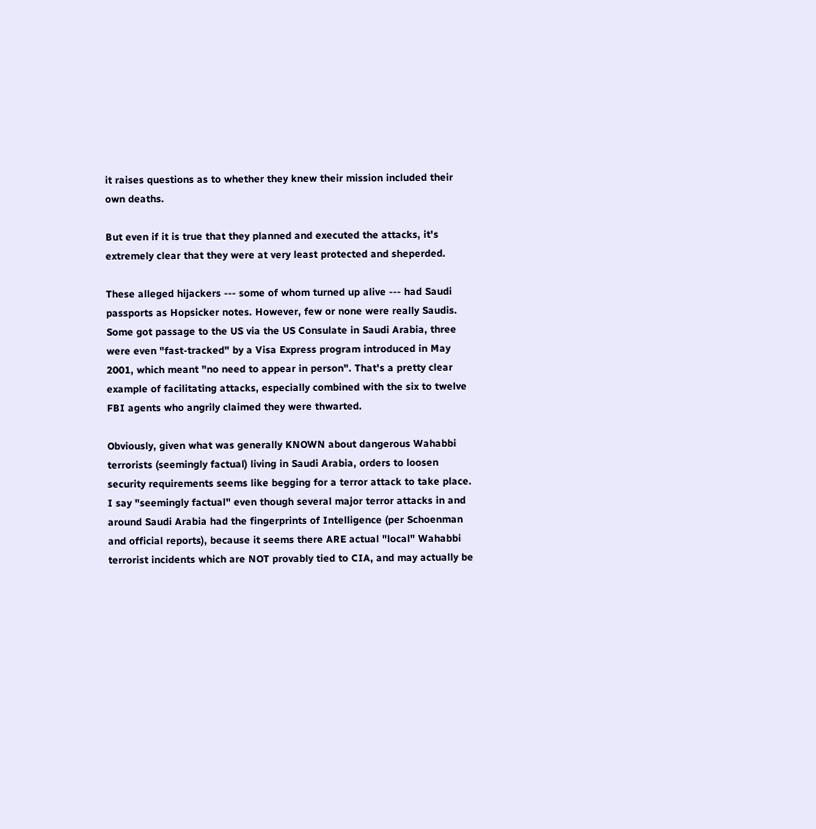it raises questions as to whether they knew their mission included their own deaths.

But even if it is true that they planned and executed the attacks, it's extremely clear that they were at very least protected and sheperded.

These alleged hijackers --- some of whom turned up alive --- had Saudi passports as Hopsicker notes. However, few or none were really Saudis. Some got passage to the US via the US Consulate in Saudi Arabia, three were even "fast-tracked" by a Visa Express program introduced in May 2001, which meant "no need to appear in person". That's a pretty clear example of facilitating attacks, especially combined with the six to twelve FBI agents who angrily claimed they were thwarted.

Obviously, given what was generally KNOWN about dangerous Wahabbi terrorists (seemingly factual) living in Saudi Arabia, orders to loosen security requirements seems like begging for a terror attack to take place. I say "seemingly factual" even though several major terror attacks in and around Saudi Arabia had the fingerprints of Intelligence (per Schoenman and official reports), because it seems there ARE actual "local" Wahabbi terrorist incidents which are NOT provably tied to CIA, and may actually be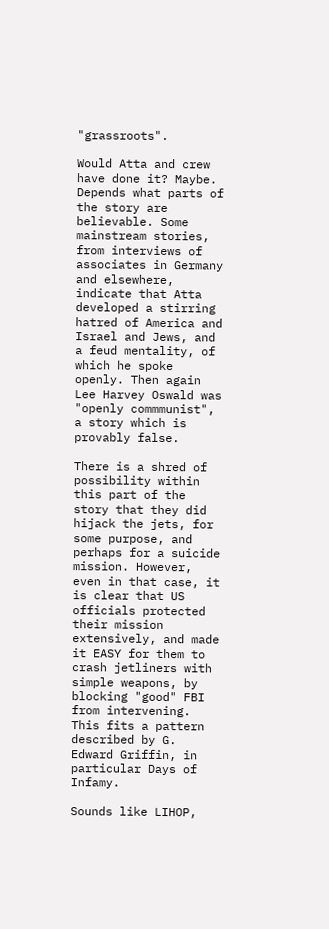"grassroots".

Would Atta and crew have done it? Maybe. Depends what parts of the story are believable. Some mainstream stories, from interviews of associates in Germany and elsewhere, indicate that Atta developed a stirring hatred of America and Israel and Jews, and a feud mentality, of which he spoke openly. Then again Lee Harvey Oswald was "openly commmunist", a story which is provably false.

There is a shred of possibility within this part of the story that they did hijack the jets, for some purpose, and perhaps for a suicide mission. However, even in that case, it is clear that US officials protected their mission extensively, and made it EASY for them to crash jetliners with simple weapons, by blocking "good" FBI from intervening. This fits a pattern described by G. Edward Griffin, in particular Days of Infamy.

Sounds like LIHOP,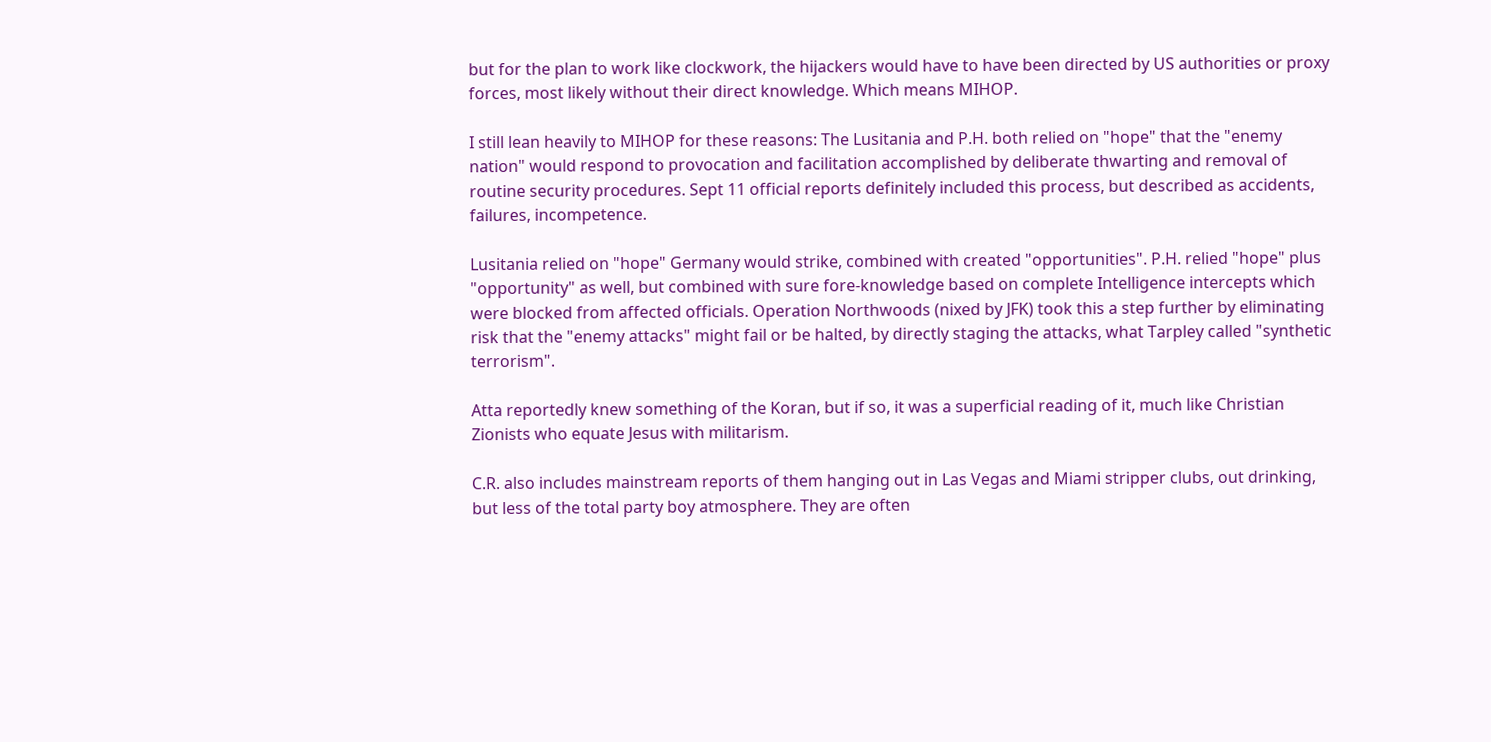but for the plan to work like clockwork, the hijackers would have to have been directed by US authorities or proxy forces, most likely without their direct knowledge. Which means MIHOP.

I still lean heavily to MIHOP for these reasons: The Lusitania and P.H. both relied on "hope" that the "enemy nation" would respond to provocation and facilitation accomplished by deliberate thwarting and removal of routine security procedures. Sept 11 official reports definitely included this process, but described as accidents, failures, incompetence.

Lusitania relied on "hope" Germany would strike, combined with created "opportunities". P.H. relied "hope" plus "opportunity" as well, but combined with sure fore-knowledge based on complete Intelligence intercepts which were blocked from affected officials. Operation Northwoods (nixed by JFK) took this a step further by eliminating risk that the "enemy attacks" might fail or be halted, by directly staging the attacks, what Tarpley called "synthetic terrorism".

Atta reportedly knew something of the Koran, but if so, it was a superficial reading of it, much like Christian Zionists who equate Jesus with militarism.

C.R. also includes mainstream reports of them hanging out in Las Vegas and Miami stripper clubs, out drinking, but less of the total party boy atmosphere. They are often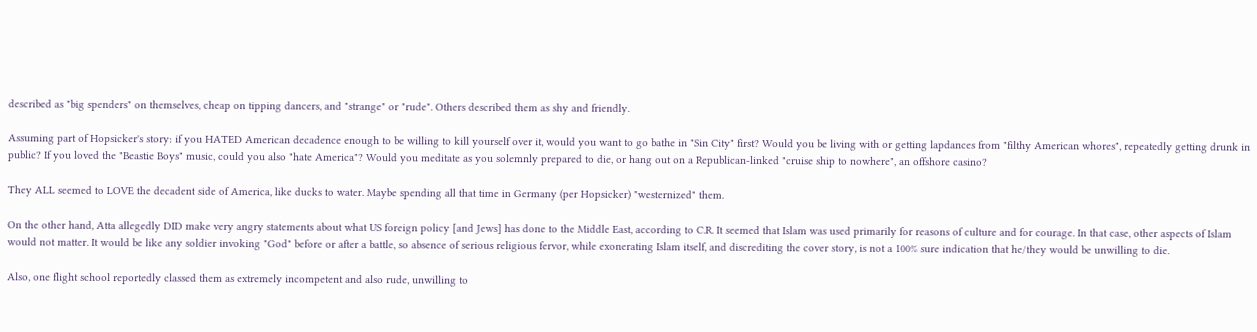described as "big spenders" on themselves, cheap on tipping dancers, and "strange" or "rude". Others described them as shy and friendly.

Assuming part of Hopsicker's story: if you HATED American decadence enough to be willing to kill yourself over it, would you want to go bathe in "Sin City" first? Would you be living with or getting lapdances from "filthy American whores", repeatedly getting drunk in public? If you loved the "Beastie Boys" music, could you also "hate America"? Would you meditate as you solemnly prepared to die, or hang out on a Republican-linked "cruise ship to nowhere", an offshore casino?

They ALL seemed to LOVE the decadent side of America, like ducks to water. Maybe spending all that time in Germany (per Hopsicker) "westernized" them.

On the other hand, Atta allegedly DID make very angry statements about what US foreign policy [and Jews] has done to the Middle East, according to C.R. It seemed that Islam was used primarily for reasons of culture and for courage. In that case, other aspects of Islam would not matter. It would be like any soldier invoking "God" before or after a battle, so absence of serious religious fervor, while exonerating Islam itself, and discrediting the cover story, is not a 100% sure indication that he/they would be unwilling to die.

Also, one flight school reportedly classed them as extremely incompetent and also rude, unwilling to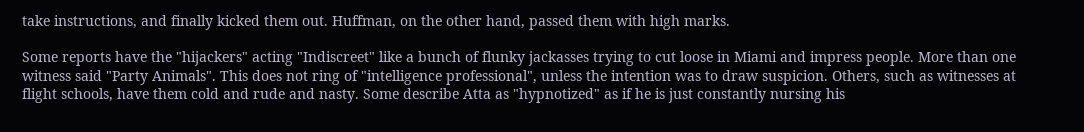take instructions, and finally kicked them out. Huffman, on the other hand, passed them with high marks.

Some reports have the "hijackers" acting "Indiscreet" like a bunch of flunky jackasses trying to cut loose in Miami and impress people. More than one witness said "Party Animals". This does not ring of "intelligence professional", unless the intention was to draw suspicion. Others, such as witnesses at flight schools, have them cold and rude and nasty. Some describe Atta as "hypnotized" as if he is just constantly nursing his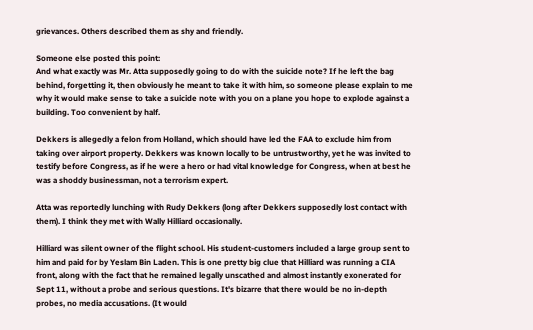grievances. Others described them as shy and friendly.

Someone else posted this point:
And what exactly was Mr. Atta supposedly going to do with the suicide note? If he left the bag behind, forgetting it, then obviously he meant to take it with him, so someone please explain to me why it would make sense to take a suicide note with you on a plane you hope to explode against a building. Too convenient by half.

Dekkers is allegedly a felon from Holland, which should have led the FAA to exclude him from taking over airport property. Dekkers was known locally to be untrustworthy, yet he was invited to testify before Congress, as if he were a hero or had vital knowledge for Congress, when at best he was a shoddy businessman, not a terrorism expert.

Atta was reportedly lunching with Rudy Dekkers (long after Dekkers supposedly lost contact with them). I think they met with Wally Hilliard occasionally.

Hilliard was silent owner of the flight school. His student-customers included a large group sent to him and paid for by Yeslam Bin Laden. This is one pretty big clue that Hilliard was running a CIA front, along with the fact that he remained legally unscathed and almost instantly exonerated for Sept 11, without a probe and serious questions. It's bizarre that there would be no in-depth probes, no media accusations. (It would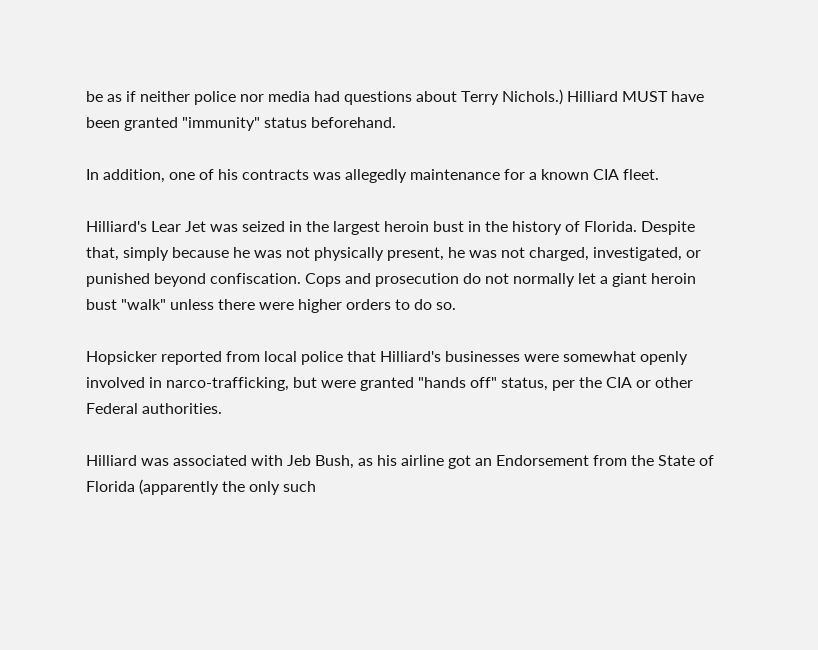be as if neither police nor media had questions about Terry Nichols.) Hilliard MUST have been granted "immunity" status beforehand.

In addition, one of his contracts was allegedly maintenance for a known CIA fleet.

Hilliard's Lear Jet was seized in the largest heroin bust in the history of Florida. Despite that, simply because he was not physically present, he was not charged, investigated, or punished beyond confiscation. Cops and prosecution do not normally let a giant heroin bust "walk" unless there were higher orders to do so.

Hopsicker reported from local police that Hilliard's businesses were somewhat openly involved in narco-trafficking, but were granted "hands off" status, per the CIA or other Federal authorities.

Hilliard was associated with Jeb Bush, as his airline got an Endorsement from the State of Florida (apparently the only such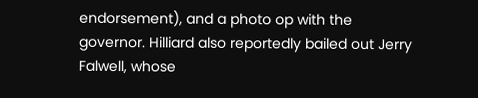endorsement), and a photo op with the governor. Hilliard also reportedly bailed out Jerry Falwell, whose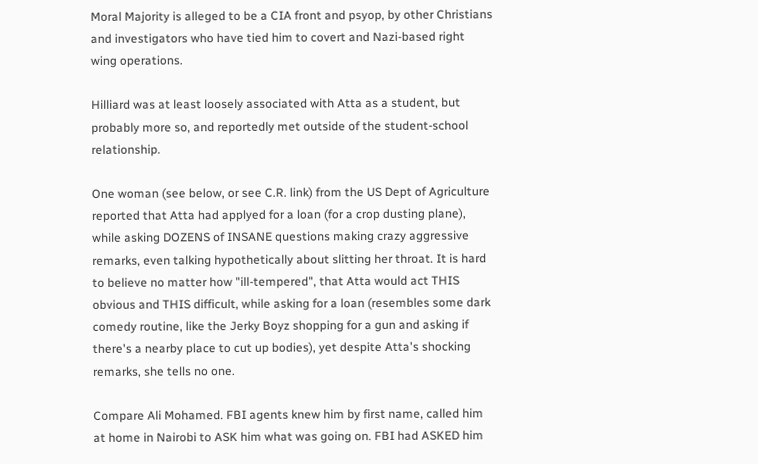Moral Majority is alleged to be a CIA front and psyop, by other Christians and investigators who have tied him to covert and Nazi-based right wing operations.

Hilliard was at least loosely associated with Atta as a student, but probably more so, and reportedly met outside of the student-school relationship.

One woman (see below, or see C.R. link) from the US Dept of Agriculture reported that Atta had applyed for a loan (for a crop dusting plane), while asking DOZENS of INSANE questions making crazy aggressive remarks, even talking hypothetically about slitting her throat. It is hard to believe no matter how "ill-tempered", that Atta would act THIS obvious and THIS difficult, while asking for a loan (resembles some dark comedy routine, like the Jerky Boyz shopping for a gun and asking if there's a nearby place to cut up bodies), yet despite Atta's shocking remarks, she tells no one.

Compare Ali Mohamed. FBI agents knew him by first name, called him at home in Nairobi to ASK him what was going on. FBI had ASKED him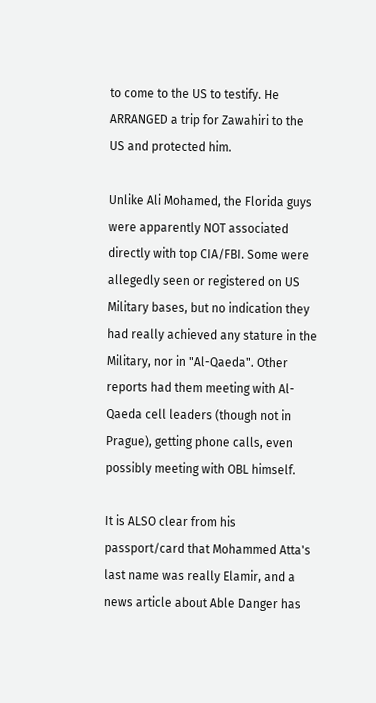to come to the US to testify. He ARRANGED a trip for Zawahiri to the US and protected him.

Unlike Ali Mohamed, the Florida guys were apparently NOT associated directly with top CIA/FBI. Some were allegedly seen or registered on US Military bases, but no indication they had really achieved any stature in the Military, nor in "Al-Qaeda". Other reports had them meeting with Al-Qaeda cell leaders (though not in Prague), getting phone calls, even possibly meeting with OBL himself.

It is ALSO clear from his passport/card that Mohammed Atta's last name was really Elamir, and a news article about Able Danger has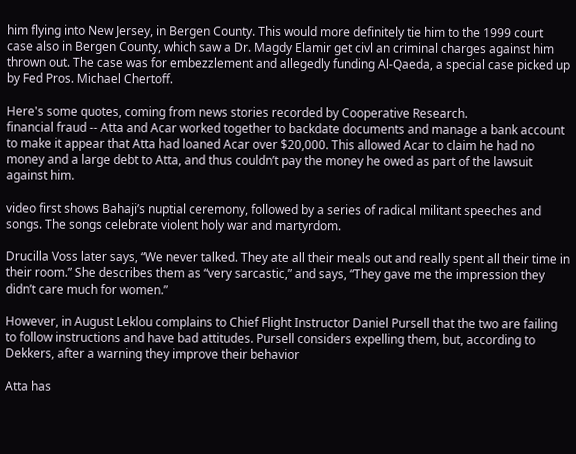him flying into New Jersey, in Bergen County. This would more definitely tie him to the 1999 court case also in Bergen County, which saw a Dr. Magdy Elamir get civl an criminal charges against him thrown out. The case was for embezzlement and allegedly funding Al-Qaeda, a special case picked up by Fed Pros. Michael Chertoff.

Here's some quotes, coming from news stories recorded by Cooperative Research.
financial fraud -- Atta and Acar worked together to backdate documents and manage a bank account to make it appear that Atta had loaned Acar over $20,000. This allowed Acar to claim he had no money and a large debt to Atta, and thus couldn’t pay the money he owed as part of the lawsuit against him.

video first shows Bahaji’s nuptial ceremony, followed by a series of radical militant speeches and songs. The songs celebrate violent holy war and martyrdom.

Drucilla Voss later says, “We never talked. They ate all their meals out and really spent all their time in their room.” She describes them as “very sarcastic,” and says, “They gave me the impression they didn’t care much for women.”

However, in August Leklou complains to Chief Flight Instructor Daniel Pursell that the two are failing to follow instructions and have bad attitudes. Pursell considers expelling them, but, according to Dekkers, after a warning they improve their behavior

Atta has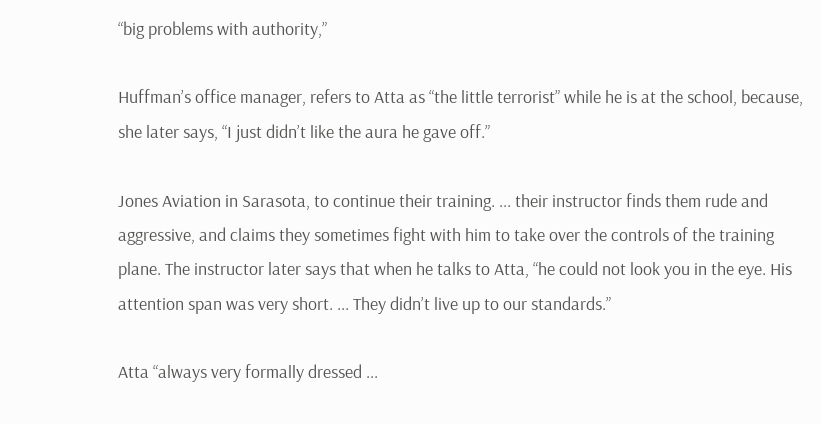“big problems with authority,”

Huffman’s office manager, refers to Atta as “the little terrorist” while he is at the school, because, she later says, “I just didn’t like the aura he gave off.”

Jones Aviation in Sarasota, to continue their training. ... their instructor finds them rude and aggressive, and claims they sometimes fight with him to take over the controls of the training plane. The instructor later says that when he talks to Atta, “he could not look you in the eye. His attention span was very short. ... They didn’t live up to our standards.”

Atta “always very formally dressed ...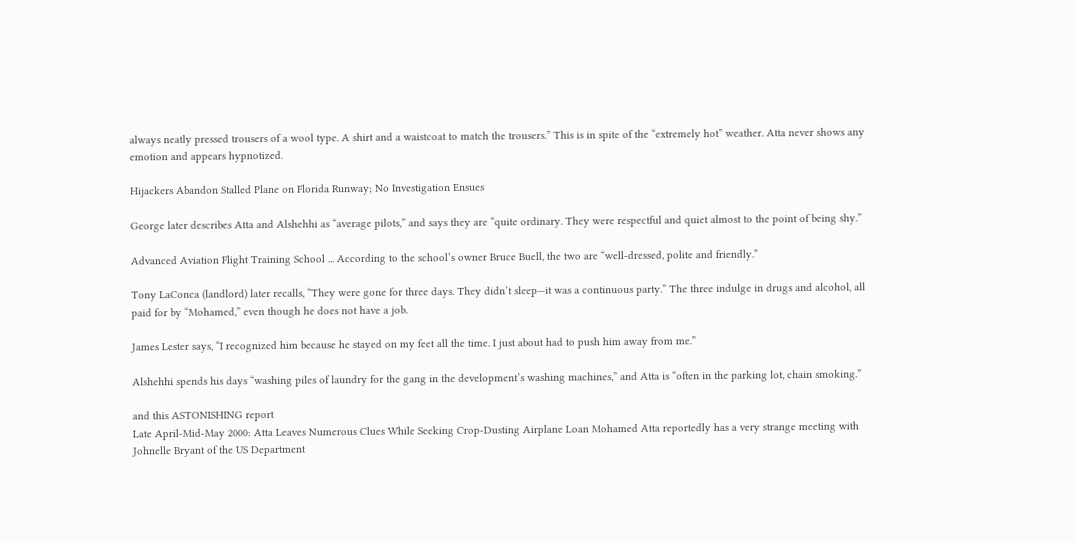always neatly pressed trousers of a wool type. A shirt and a waistcoat to match the trousers.” This is in spite of the “extremely hot” weather. Atta never shows any emotion and appears hypnotized.

Hijackers Abandon Stalled Plane on Florida Runway; No Investigation Ensues

George later describes Atta and Alshehhi as “average pilots,” and says they are “quite ordinary. They were respectful and quiet almost to the point of being shy.”

Advanced Aviation Flight Training School ... According to the school’s owner Bruce Buell, the two are “well-dressed, polite and friendly.”

Tony LaConca (landlord) later recalls, “They were gone for three days. They didn’t sleep—it was a continuous party.” The three indulge in drugs and alcohol, all paid for by “Mohamed,” even though he does not have a job.

James Lester says, “I recognized him because he stayed on my feet all the time. I just about had to push him away from me.”

Alshehhi spends his days “washing piles of laundry for the gang in the development’s washing machines,” and Atta is “often in the parking lot, chain smoking.”

and this ASTONISHING report
Late April-Mid-May 2000: Atta Leaves Numerous Clues While Seeking Crop-Dusting Airplane Loan Mohamed Atta reportedly has a very strange meeting with Johnelle Bryant of the US Department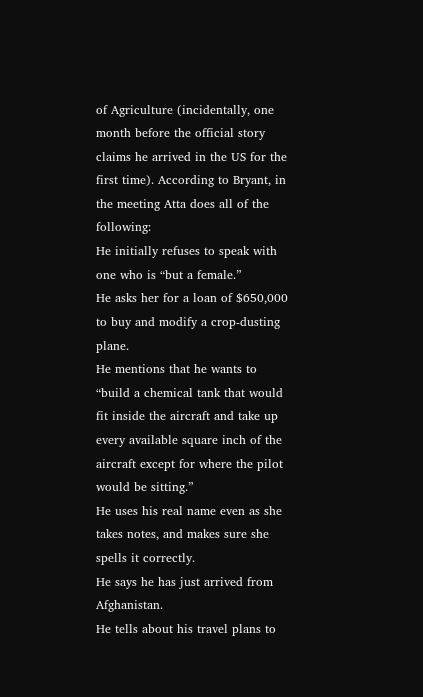of Agriculture (incidentally, one month before the official story claims he arrived in the US for the first time). According to Bryant, in the meeting Atta does all of the following:
He initially refuses to speak with one who is “but a female.”
He asks her for a loan of $650,000 to buy and modify a crop-dusting plane.
He mentions that he wants to “build a chemical tank that would fit inside the aircraft and take up every available square inch of the aircraft except for where the pilot would be sitting.”
He uses his real name even as she takes notes, and makes sure she spells it correctly.
He says he has just arrived from Afghanistan.
He tells about his travel plans to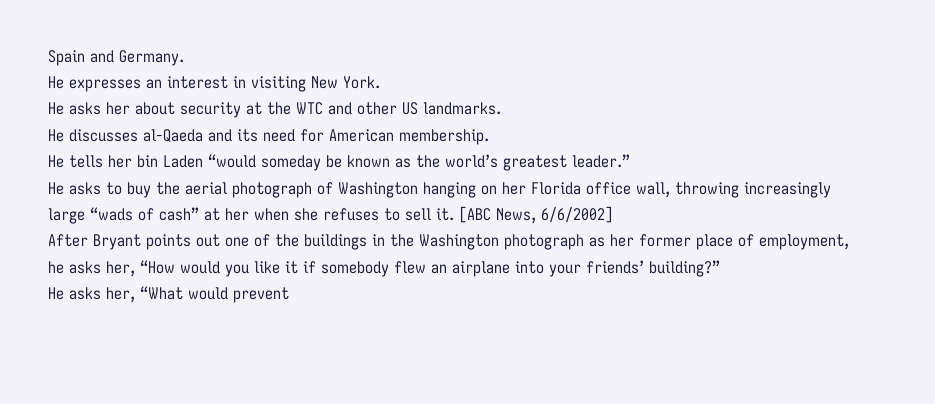Spain and Germany.
He expresses an interest in visiting New York.
He asks her about security at the WTC and other US landmarks.
He discusses al-Qaeda and its need for American membership.
He tells her bin Laden “would someday be known as the world’s greatest leader.”
He asks to buy the aerial photograph of Washington hanging on her Florida office wall, throwing increasingly large “wads of cash” at her when she refuses to sell it. [ABC News, 6/6/2002]
After Bryant points out one of the buildings in the Washington photograph as her former place of employment, he asks her, “How would you like it if somebody flew an airplane into your friends’ building?”
He asks her, “What would prevent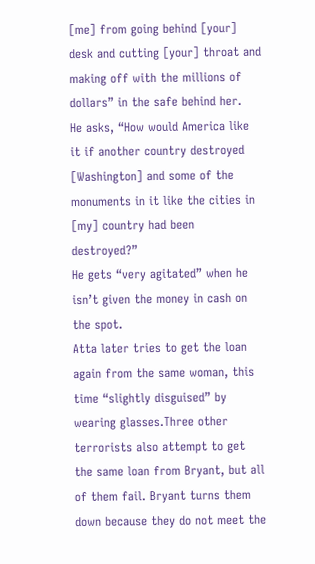[me] from going behind [your] desk and cutting [your] throat and making off with the millions of dollars” in the safe behind her.
He asks, “How would America like it if another country destroyed [Washington] and some of the monuments in it like the cities in [my] country had been destroyed?”
He gets “very agitated” when he isn’t given the money in cash on the spot.
Atta later tries to get the loan again from the same woman, this time “slightly disguised” by wearing glasses.Three other terrorists also attempt to get the same loan from Bryant, but all of them fail. Bryant turns them down because they do not meet the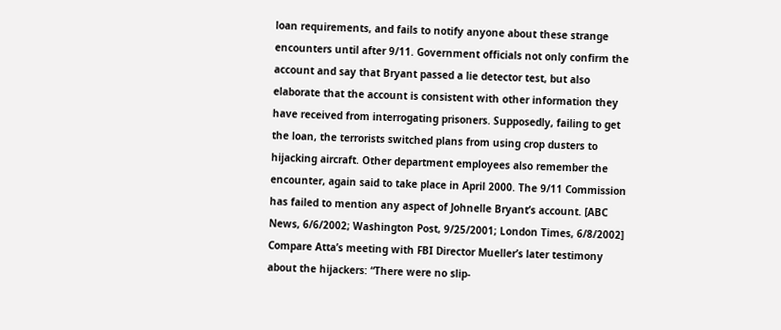loan requirements, and fails to notify anyone about these strange encounters until after 9/11. Government officials not only confirm the account and say that Bryant passed a lie detector test, but also elaborate that the account is consistent with other information they have received from interrogating prisoners. Supposedly, failing to get the loan, the terrorists switched plans from using crop dusters to hijacking aircraft. Other department employees also remember the encounter, again said to take place in April 2000. The 9/11 Commission has failed to mention any aspect of Johnelle Bryant’s account. [ABC News, 6/6/2002; Washington Post, 9/25/2001; London Times, 6/8/2002] Compare Atta’s meeting with FBI Director Mueller’s later testimony about the hijackers: “There were no slip-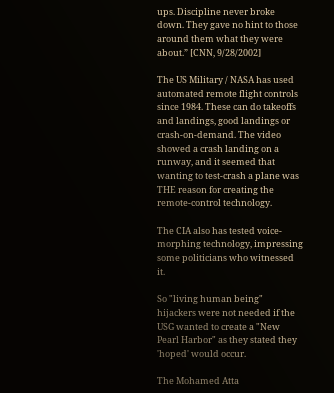ups. Discipline never broke down. They gave no hint to those around them what they were about.” [CNN, 9/28/2002]

The US Military / NASA has used automated remote flight controls since 1984. These can do takeoffs and landings, good landings or crash-on-demand. The video showed a crash landing on a runway, and it seemed that wanting to test-crash a plane was THE reason for creating the remote-control technology.

The CIA also has tested voice-morphing technology, impressing some politicians who witnessed it.

So "living human being" hijackers were not needed if the USG wanted to create a "New Pearl Harbor" as they stated they 'hoped' would occur.

The Mohamed Atta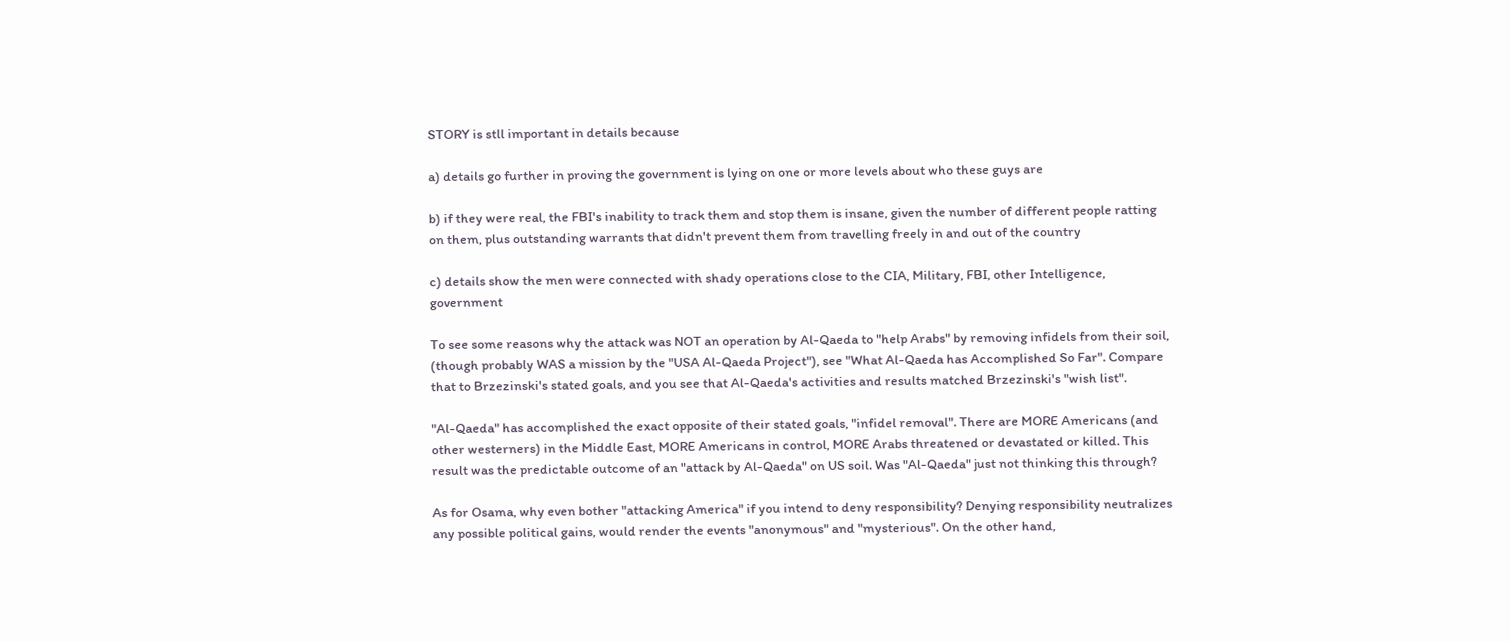STORY is stll important in details because

a) details go further in proving the government is lying on one or more levels about who these guys are

b) if they were real, the FBI's inability to track them and stop them is insane, given the number of different people ratting on them, plus outstanding warrants that didn't prevent them from travelling freely in and out of the country

c) details show the men were connected with shady operations close to the CIA, Military, FBI, other Intelligence, government

To see some reasons why the attack was NOT an operation by Al-Qaeda to "help Arabs" by removing infidels from their soil, (though probably WAS a mission by the "USA Al-Qaeda Project"), see "What Al-Qaeda has Accomplished So Far". Compare that to Brzezinski's stated goals, and you see that Al-Qaeda's activities and results matched Brzezinski's "wish list".

"Al-Qaeda" has accomplished the exact opposite of their stated goals, "infidel removal". There are MORE Americans (and other westerners) in the Middle East, MORE Americans in control, MORE Arabs threatened or devastated or killed. This result was the predictable outcome of an "attack by Al-Qaeda" on US soil. Was "Al-Qaeda" just not thinking this through?

As for Osama, why even bother "attacking America" if you intend to deny responsibility? Denying responsibility neutralizes any possible political gains, would render the events "anonymous" and "mysterious". On the other hand,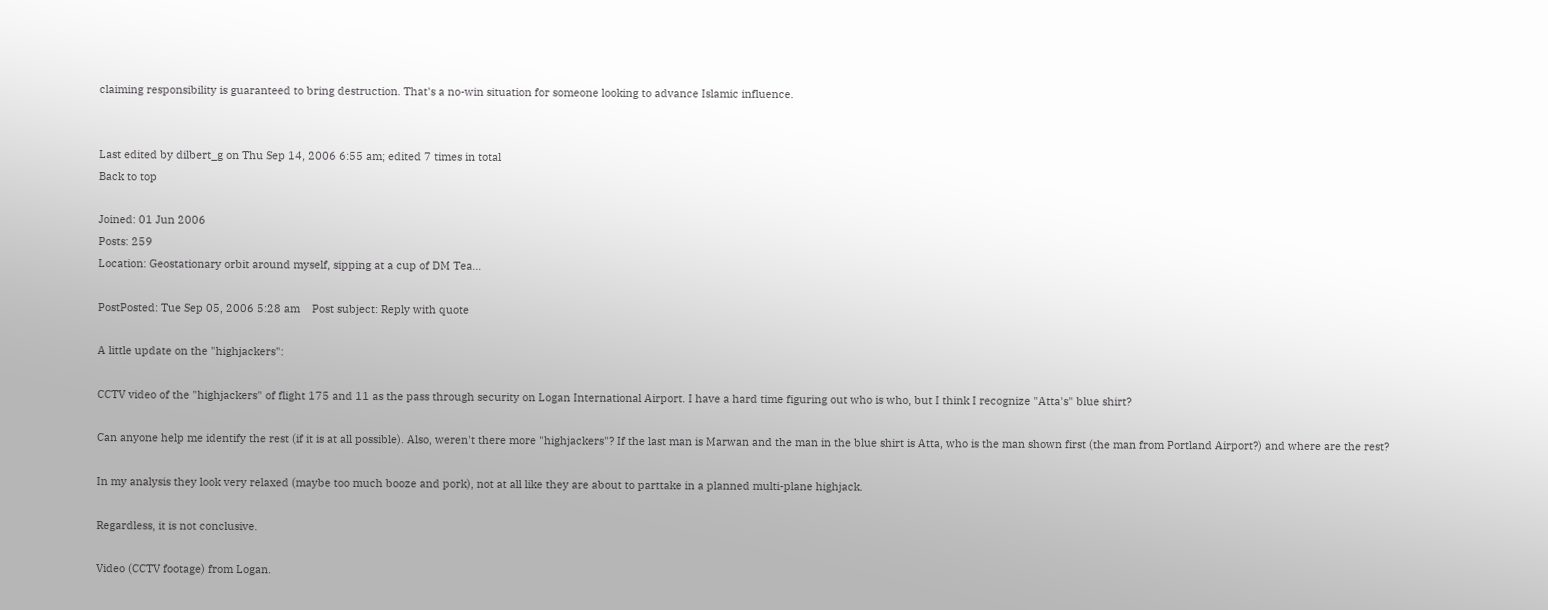claiming responsibility is guaranteed to bring destruction. That's a no-win situation for someone looking to advance Islamic influence.


Last edited by dilbert_g on Thu Sep 14, 2006 6:55 am; edited 7 times in total
Back to top

Joined: 01 Jun 2006
Posts: 259
Location: Geostationary orbit around myself, sipping at a cup of DM Tea...

PostPosted: Tue Sep 05, 2006 5:28 am    Post subject: Reply with quote

A little update on the "highjackers":

CCTV video of the "highjackers" of flight 175 and 11 as the pass through security on Logan International Airport. I have a hard time figuring out who is who, but I think I recognize "Atta's" blue shirt?

Can anyone help me identify the rest (if it is at all possible). Also, weren't there more "highjackers"? If the last man is Marwan and the man in the blue shirt is Atta, who is the man shown first (the man from Portland Airport?) and where are the rest?

In my analysis they look very relaxed (maybe too much booze and pork), not at all like they are about to parttake in a planned multi-plane highjack.

Regardless, it is not conclusive.

Video (CCTV footage) from Logan.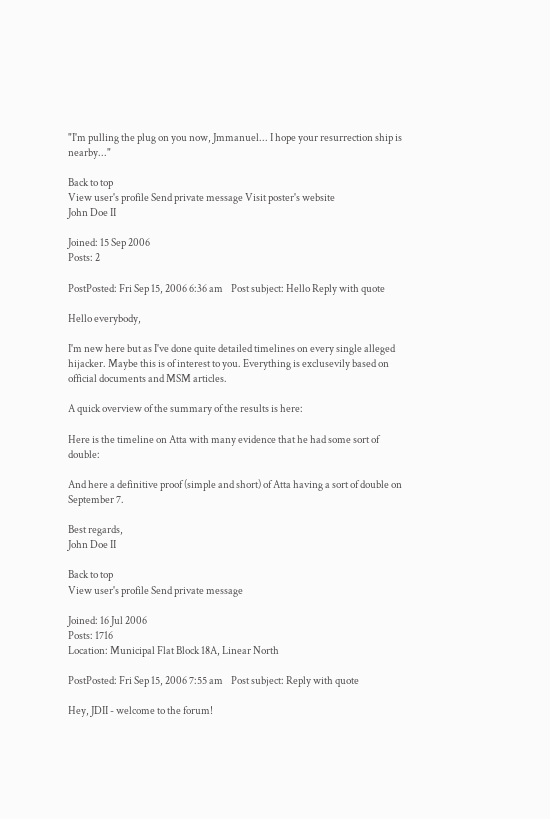"I'm pulling the plug on you now, Jmmanuel... I hope your resurrection ship is nearby..."

Back to top
View user's profile Send private message Visit poster's website
John Doe II

Joined: 15 Sep 2006
Posts: 2

PostPosted: Fri Sep 15, 2006 6:36 am    Post subject: Hello Reply with quote

Hello everybody,

I'm new here but as I've done quite detailed timelines on every single alleged hijacker. Maybe this is of interest to you. Everything is exclusevily based on official documents and MSM articles.

A quick overview of the summary of the results is here:

Here is the timeline on Atta with many evidence that he had some sort of double:

And here a definitive proof (simple and short) of Atta having a sort of double on September 7.

Best regards,
John Doe II

Back to top
View user's profile Send private message

Joined: 16 Jul 2006
Posts: 1716
Location: Municipal Flat Block 18A, Linear North

PostPosted: Fri Sep 15, 2006 7:55 am    Post subject: Reply with quote

Hey, JDII - welcome to the forum!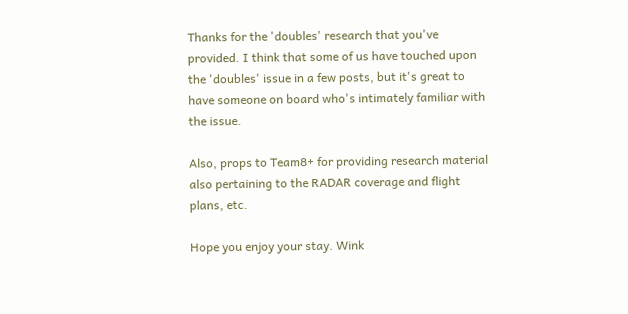Thanks for the 'doubles' research that you've provided. I think that some of us have touched upon the 'doubles' issue in a few posts, but it's great to have someone on board who's intimately familiar with the issue.

Also, props to Team8+ for providing research material also pertaining to the RADAR coverage and flight plans, etc.

Hope you enjoy your stay. Wink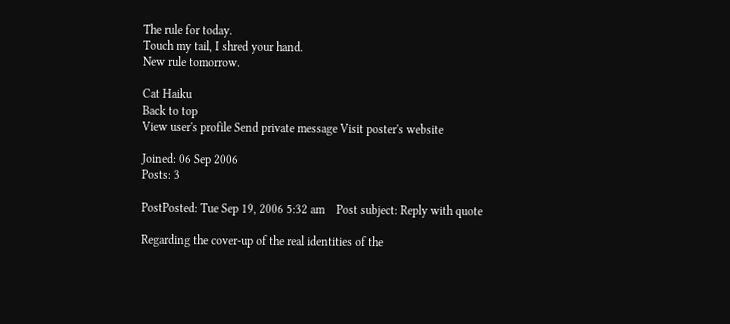The rule for today.
Touch my tail, I shred your hand.
New rule tomorrow.

Cat Haiku
Back to top
View user's profile Send private message Visit poster's website

Joined: 06 Sep 2006
Posts: 3

PostPosted: Tue Sep 19, 2006 5:32 am    Post subject: Reply with quote

Regarding the cover-up of the real identities of the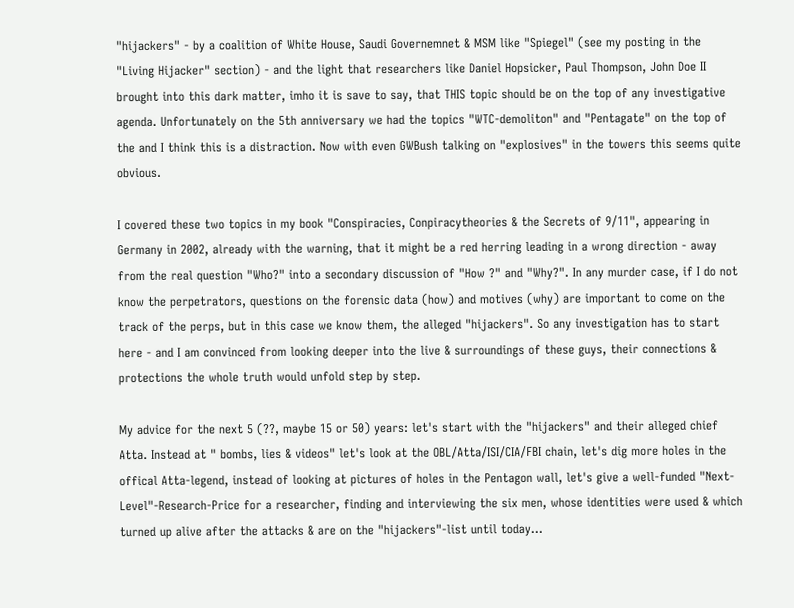"hijackers" - by a coalition of White House, Saudi Governemnet & MSM like "Spiegel" (see my posting in the "Living Hijacker" section) - and the light that researchers like Daniel Hopsicker, Paul Thompson, John Doe II brought into this dark matter, imho it is save to say, that THIS topic should be on the top of any investigative agenda. Unfortunately on the 5th anniversary we had the topics "WTC-demoliton" and "Pentagate" on the top of the and I think this is a distraction. Now with even GWBush talking on "explosives" in the towers this seems quite obvious.

I covered these two topics in my book "Conspiracies, Conpiracytheories & the Secrets of 9/11", appearing in Germany in 2002, already with the warning, that it might be a red herring leading in a wrong direction - away from the real question "Who?" into a secondary discussion of "How ?" and "Why?". In any murder case, if I do not know the perpetrators, questions on the forensic data (how) and motives (why) are important to come on the track of the perps, but in this case we know them, the alleged "hijackers". So any investigation has to start here - and I am convinced from looking deeper into the live & surroundings of these guys, their connections & protections the whole truth would unfold step by step.

My advice for the next 5 (??, maybe 15 or 50) years: let's start with the "hijackers" and their alleged chief Atta. Instead at " bombs, lies & videos" let's look at the OBL/Atta/ISI/CIA/FBI chain, let's dig more holes in the offical Atta-legend, instead of looking at pictures of holes in the Pentagon wall, let's give a well-funded "Next-Level"-Research-Price for a researcher, finding and interviewing the six men, whose identities were used & which turned up alive after the attacks & are on the "hijackers"-list until today...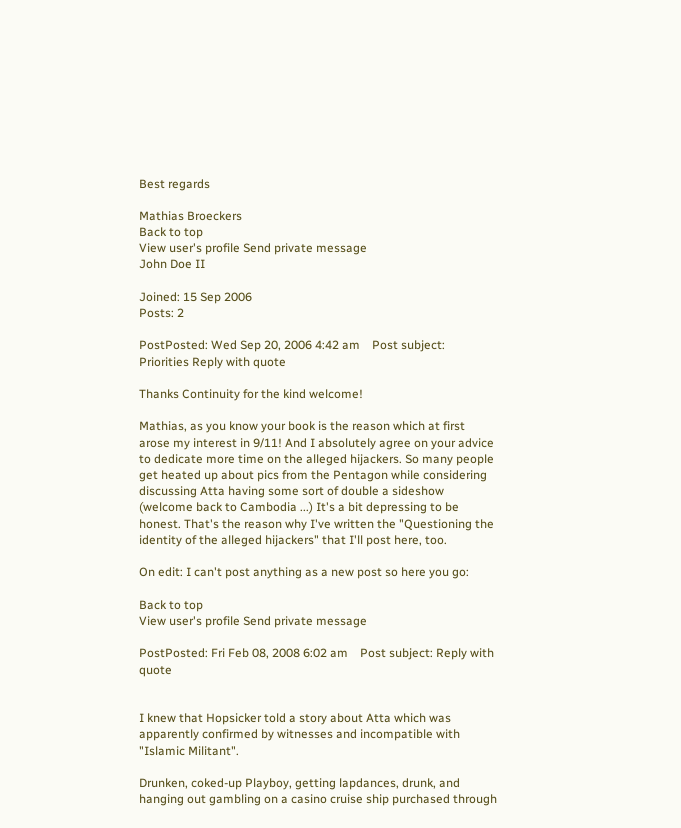Best regards

Mathias Broeckers
Back to top
View user's profile Send private message
John Doe II

Joined: 15 Sep 2006
Posts: 2

PostPosted: Wed Sep 20, 2006 4:42 am    Post subject: Priorities Reply with quote

Thanks Continuity for the kind welcome!

Mathias, as you know your book is the reason which at first arose my interest in 9/11! And I absolutely agree on your advice to dedicate more time on the alleged hijackers. So many people get heated up about pics from the Pentagon while considering discussing Atta having some sort of double a sideshow (welcome back to Cambodia ...) It's a bit depressing to be honest. That's the reason why I've written the "Questioning the identity of the alleged hijackers" that I'll post here, too.

On edit: I can't post anything as a new post so here you go:

Back to top
View user's profile Send private message

PostPosted: Fri Feb 08, 2008 6:02 am    Post subject: Reply with quote


I knew that Hopsicker told a story about Atta which was apparently confirmed by witnesses and incompatible with "Islamic Militant".

Drunken, coked-up Playboy, getting lapdances, drunk, and hanging out gambling on a casino cruise ship purchased through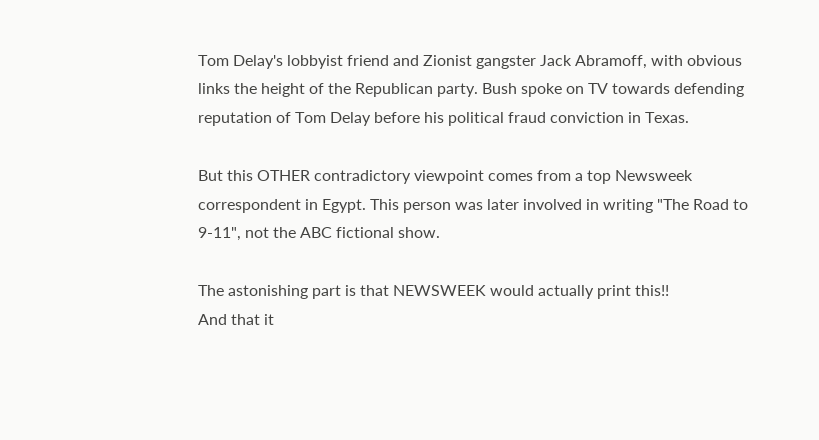Tom Delay's lobbyist friend and Zionist gangster Jack Abramoff, with obvious links the height of the Republican party. Bush spoke on TV towards defending reputation of Tom Delay before his political fraud conviction in Texas.

But this OTHER contradictory viewpoint comes from a top Newsweek correspondent in Egypt. This person was later involved in writing "The Road to 9-11", not the ABC fictional show.

The astonishing part is that NEWSWEEK would actually print this!!
And that it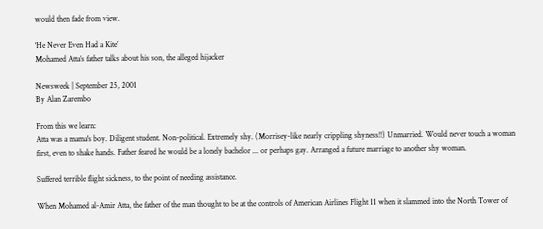would then fade from view.

‘He Never Even Had a Kite’
Mohamed Atta’s father talks about his son, the alleged hijacker

Newsweek | September 25, 2001
By Alan Zarembo

From this we learn:
Atta was a mama's boy. Diligent student. Non-political. Extremely shy. (Morrisey-like nearly crippling shyness!!) Unmarried. Would never touch a woman first, even to shake hands. Father feared he would be a lonely bachelor ... or perhaps gay. Arranged a future marriage to another shy woman.

Suffered terrible flight sickness, to the point of needing assistance.

When Mohamed al-Amir Atta, the father of the man thought to be at the controls of American Airlines Flight 11 when it slammed into the North Tower of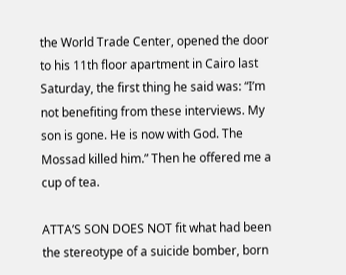the World Trade Center, opened the door to his 11th floor apartment in Cairo last Saturday, the first thing he said was: “I’m not benefiting from these interviews. My son is gone. He is now with God. The Mossad killed him.” Then he offered me a cup of tea.

ATTA’S SON DOES NOT fit what had been the stereotype of a suicide bomber, born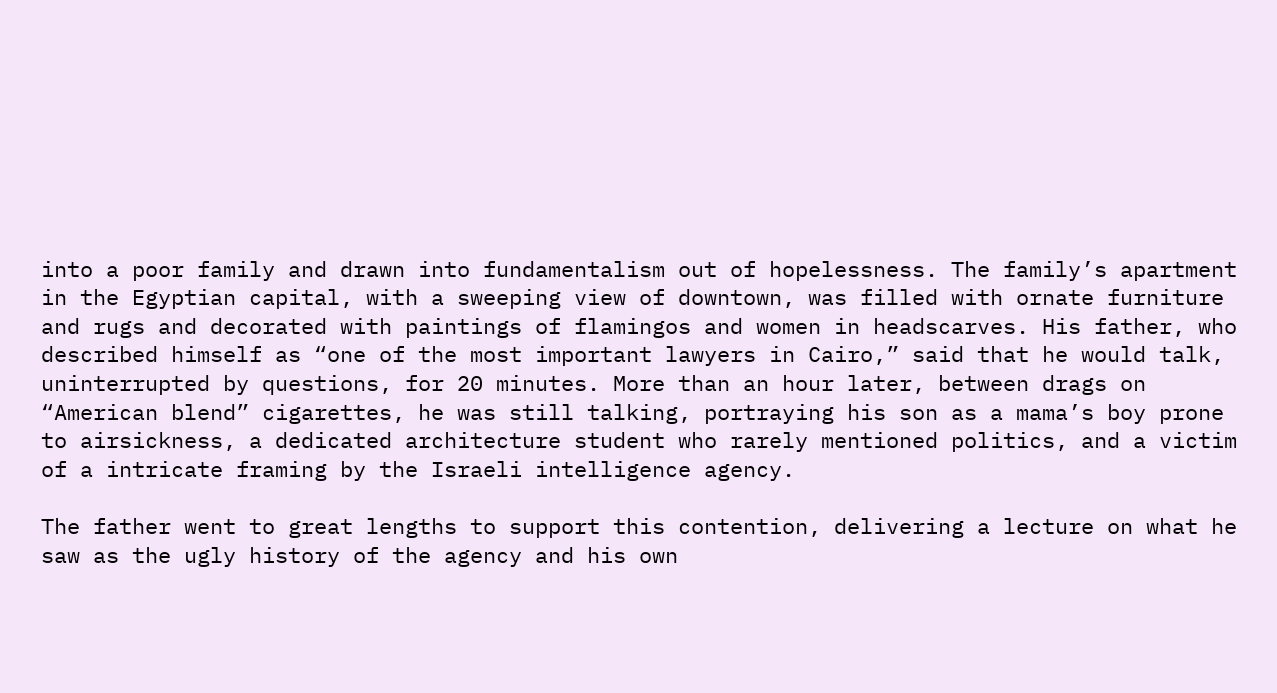into a poor family and drawn into fundamentalism out of hopelessness. The family’s apartment in the Egyptian capital, with a sweeping view of downtown, was filled with ornate furniture and rugs and decorated with paintings of flamingos and women in headscarves. His father, who described himself as “one of the most important lawyers in Cairo,” said that he would talk, uninterrupted by questions, for 20 minutes. More than an hour later, between drags on “American blend” cigarettes, he was still talking, portraying his son as a mama’s boy prone to airsickness, a dedicated architecture student who rarely mentioned politics, and a victim of a intricate framing by the Israeli intelligence agency.

The father went to great lengths to support this contention, delivering a lecture on what he saw as the ugly history of the agency and his own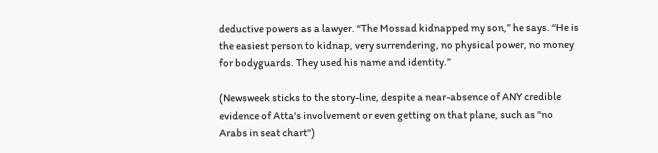deductive powers as a lawyer. “The Mossad kidnapped my son,” he says. “He is the easiest person to kidnap, very surrendering, no physical power, no money for bodyguards. They used his name and identity.”

(Newsweek sticks to the story-line, despite a near-absence of ANY credible evidence of Atta's involvement or even getting on that plane, such as "no Arabs in seat chart")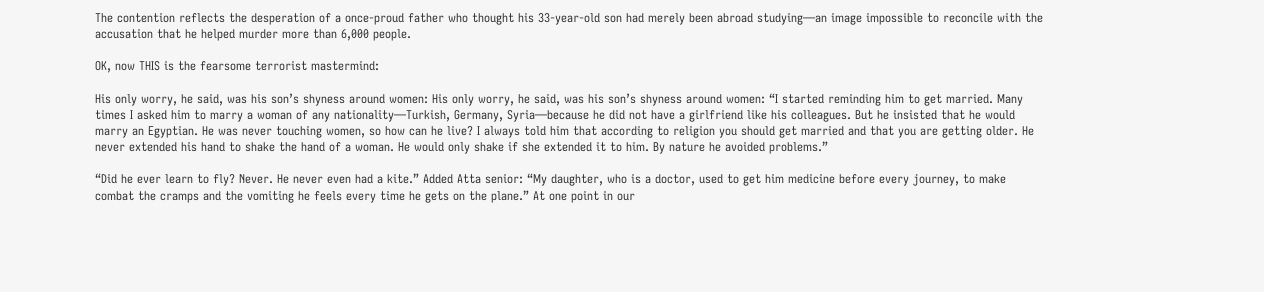The contention reflects the desperation of a once-proud father who thought his 33-year-old son had merely been abroad studying—an image impossible to reconcile with the accusation that he helped murder more than 6,000 people.

OK, now THIS is the fearsome terrorist mastermind:

His only worry, he said, was his son’s shyness around women: His only worry, he said, was his son’s shyness around women: “I started reminding him to get married. Many times I asked him to marry a woman of any nationality—Turkish, Germany, Syria—because he did not have a girlfriend like his colleagues. But he insisted that he would marry an Egyptian. He was never touching women, so how can he live? I always told him that according to religion you should get married and that you are getting older. He never extended his hand to shake the hand of a woman. He would only shake if she extended it to him. By nature he avoided problems.”

“Did he ever learn to fly? Never. He never even had a kite.” Added Atta senior: “My daughter, who is a doctor, used to get him medicine before every journey, to make combat the cramps and the vomiting he feels every time he gets on the plane.” At one point in our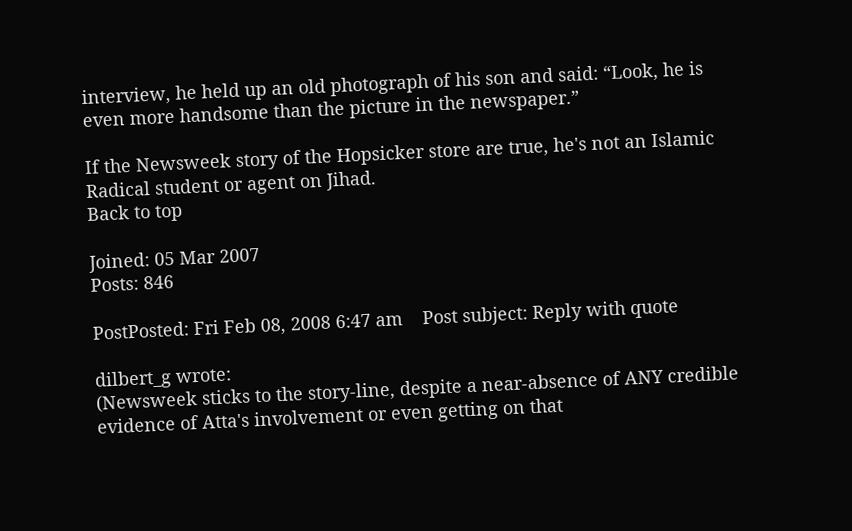interview, he held up an old photograph of his son and said: “Look, he is even more handsome than the picture in the newspaper.”

If the Newsweek story of the Hopsicker store are true, he's not an Islamic Radical student or agent on Jihad.
Back to top

Joined: 05 Mar 2007
Posts: 846

PostPosted: Fri Feb 08, 2008 6:47 am    Post subject: Reply with quote

dilbert_g wrote:
(Newsweek sticks to the story-line, despite a near-absence of ANY credible evidence of Atta's involvement or even getting on that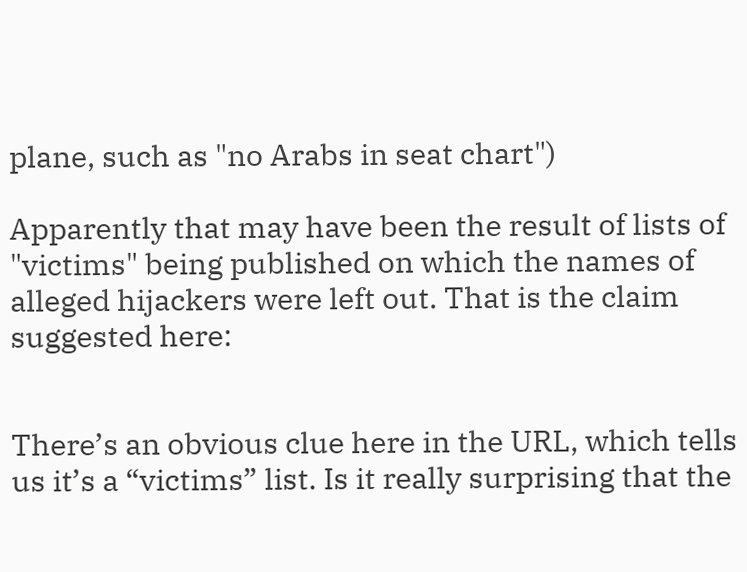plane, such as "no Arabs in seat chart")

Apparently that may have been the result of lists of "victims" being published on which the names of alleged hijackers were left out. That is the claim suggested here:


There’s an obvious clue here in the URL, which tells us it’s a “victims” list. Is it really surprising that the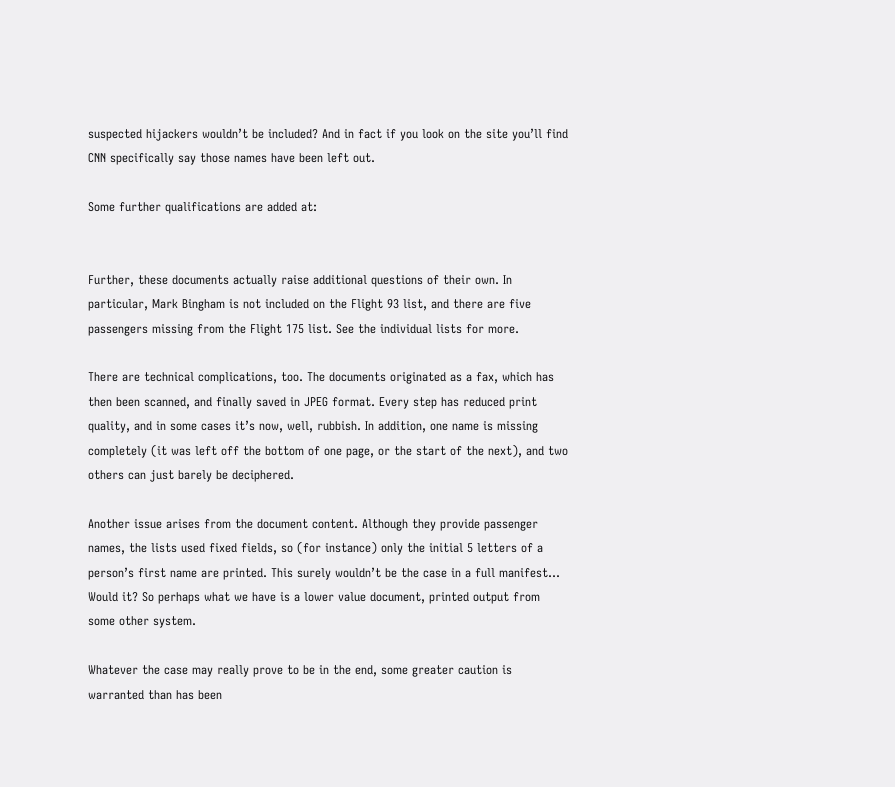suspected hijackers wouldn’t be included? And in fact if you look on the site you’ll find CNN specifically say those names have been left out.

Some further qualifications are added at:


Further, these documents actually raise additional questions of their own. In particular, Mark Bingham is not included on the Flight 93 list, and there are five passengers missing from the Flight 175 list. See the individual lists for more.

There are technical complications, too. The documents originated as a fax, which has then been scanned, and finally saved in JPEG format. Every step has reduced print quality, and in some cases it’s now, well, rubbish. In addition, one name is missing completely (it was left off the bottom of one page, or the start of the next), and two others can just barely be deciphered.

Another issue arises from the document content. Although they provide passenger names, the lists used fixed fields, so (for instance) only the initial 5 letters of a person’s first name are printed. This surely wouldn’t be the case in a full manifest... Would it? So perhaps what we have is a lower value document, printed output from some other system.

Whatever the case may really prove to be in the end, some greater caution is warranted than has been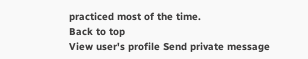practiced most of the time.
Back to top
View user's profile Send private message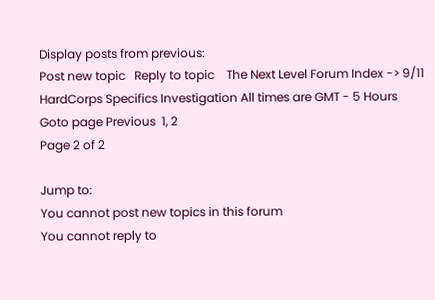Display posts from previous:
Post new topic   Reply to topic    The Next Level Forum Index -> 9/11 HardCorps Specifics Investigation All times are GMT - 5 Hours
Goto page Previous  1, 2
Page 2 of 2

Jump to:
You cannot post new topics in this forum
You cannot reply to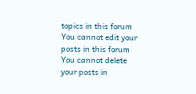topics in this forum
You cannot edit your posts in this forum
You cannot delete your posts in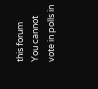this forum
You cannot vote in polls in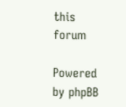this forum

Powered by phpBB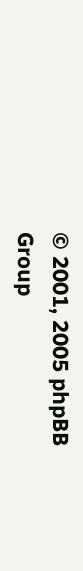© 2001, 2005 phpBB Group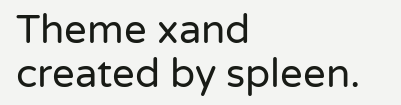Theme xand created by spleen.